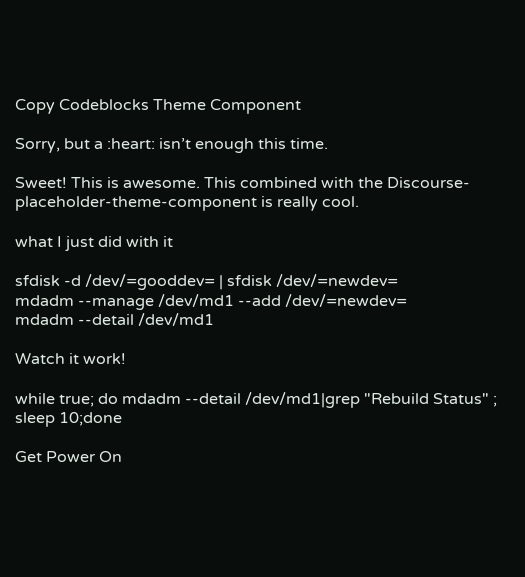Copy Codeblocks Theme Component

Sorry, but a :heart: isn’t enough this time.

Sweet! This is awesome. This combined with the Discourse-placeholder-theme-component is really cool.

what I just did with it

sfdisk -d /dev/=gooddev= | sfdisk /dev/=newdev=
mdadm --manage /dev/md1 --add /dev/=newdev=
mdadm --detail /dev/md1

Watch it work!

while true; do mdadm --detail /dev/md1|grep "Rebuild Status" ; sleep 10;done

Get Power On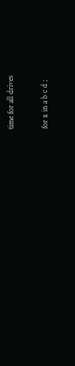time for all drives

for x in a b c d ;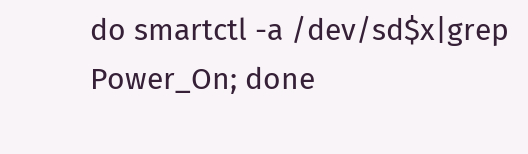do smartctl -a /dev/sd$x|grep Power_On; done